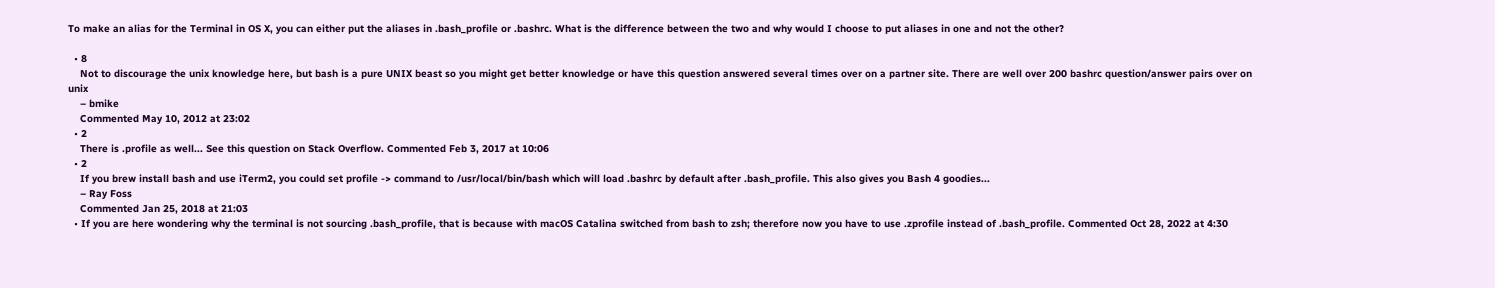To make an alias for the Terminal in OS X, you can either put the aliases in .bash_profile or .bashrc. What is the difference between the two and why would I choose to put aliases in one and not the other?

  • 8
    Not to discourage the unix knowledge here, but bash is a pure UNIX beast so you might get better knowledge or have this question answered several times over on a partner site. There are well over 200 bashrc question/answer pairs over on unix
    – bmike
    Commented May 10, 2012 at 23:02
  • 2
    There is .profile as well... See this question on Stack Overflow. Commented Feb 3, 2017 at 10:06
  • 2
    If you brew install bash and use iTerm2, you could set profile -> command to /usr/local/bin/bash which will load .bashrc by default after .bash_profile. This also gives you Bash 4 goodies...
    – Ray Foss
    Commented Jan 25, 2018 at 21:03
  • If you are here wondering why the terminal is not sourcing .bash_profile, that is because with macOS Catalina switched from bash to zsh; therefore now you have to use .zprofile instead of .bash_profile. Commented Oct 28, 2022 at 4:30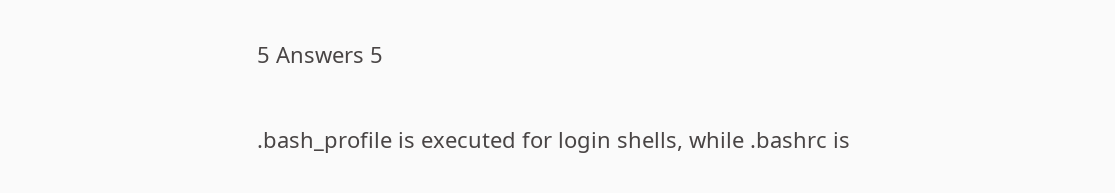5 Answers 5


.bash_profile is executed for login shells, while .bashrc is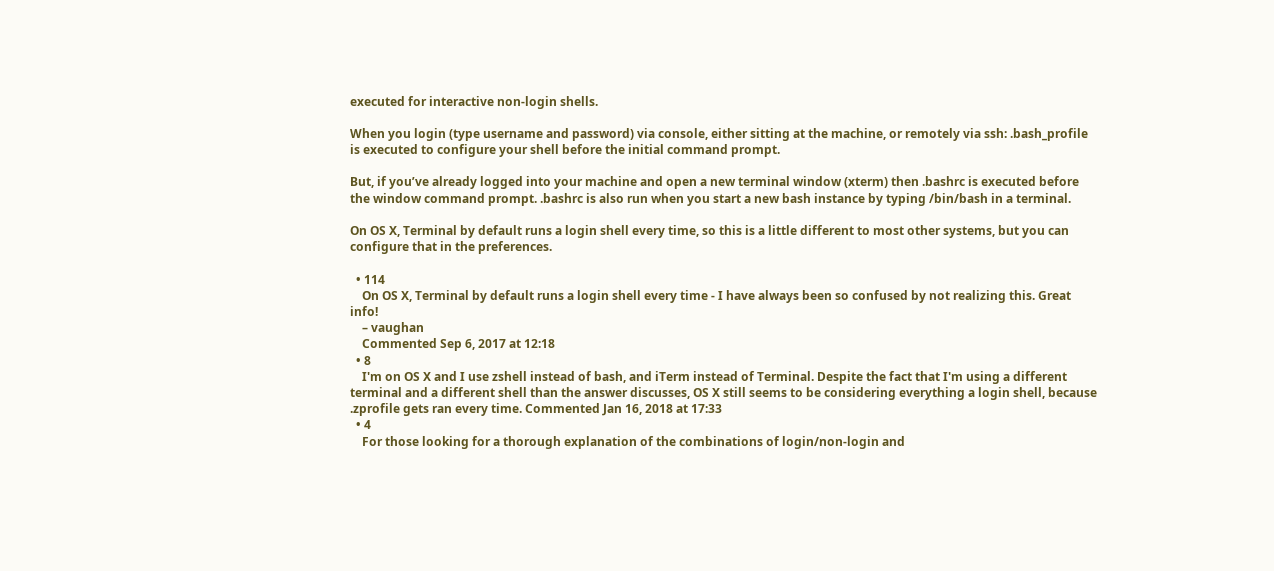executed for interactive non-login shells.

When you login (type username and password) via console, either sitting at the machine, or remotely via ssh: .bash_profile is executed to configure your shell before the initial command prompt.

But, if you’ve already logged into your machine and open a new terminal window (xterm) then .bashrc is executed before the window command prompt. .bashrc is also run when you start a new bash instance by typing /bin/bash in a terminal.

On OS X, Terminal by default runs a login shell every time, so this is a little different to most other systems, but you can configure that in the preferences.

  • 114
    On OS X, Terminal by default runs a login shell every time - I have always been so confused by not realizing this. Great info!
    – vaughan
    Commented Sep 6, 2017 at 12:18
  • 8
    I'm on OS X and I use zshell instead of bash, and iTerm instead of Terminal. Despite the fact that I'm using a different terminal and a different shell than the answer discusses, OS X still seems to be considering everything a login shell, because .zprofile gets ran every time. Commented Jan 16, 2018 at 17:33
  • 4
    For those looking for a thorough explanation of the combinations of login/non-login and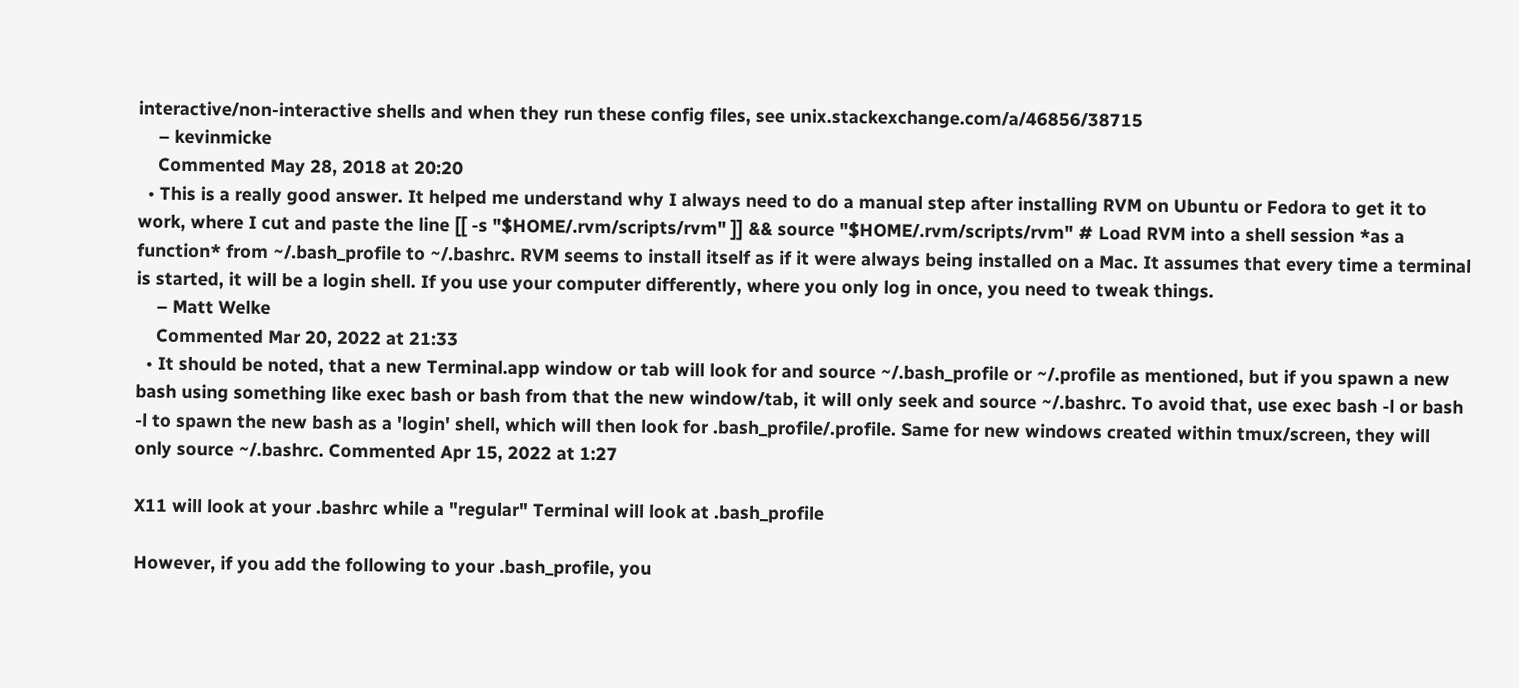interactive/non-interactive shells and when they run these config files, see unix.stackexchange.com/a/46856/38715
    – kevinmicke
    Commented May 28, 2018 at 20:20
  • This is a really good answer. It helped me understand why I always need to do a manual step after installing RVM on Ubuntu or Fedora to get it to work, where I cut and paste the line [[ -s "$HOME/.rvm/scripts/rvm" ]] && source "$HOME/.rvm/scripts/rvm" # Load RVM into a shell session *as a function* from ~/.bash_profile to ~/.bashrc. RVM seems to install itself as if it were always being installed on a Mac. It assumes that every time a terminal is started, it will be a login shell. If you use your computer differently, where you only log in once, you need to tweak things.
    – Matt Welke
    Commented Mar 20, 2022 at 21:33
  • It should be noted, that a new Terminal.app window or tab will look for and source ~/.bash_profile or ~/.profile as mentioned, but if you spawn a new bash using something like exec bash or bash from that the new window/tab, it will only seek and source ~/.bashrc. To avoid that, use exec bash -l or bash -l to spawn the new bash as a 'login' shell, which will then look for .bash_profile/.profile. Same for new windows created within tmux/screen, they will only source ~/.bashrc. Commented Apr 15, 2022 at 1:27

X11 will look at your .bashrc while a "regular" Terminal will look at .bash_profile

However, if you add the following to your .bash_profile, you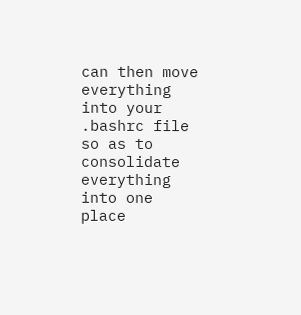can then move everything into your .bashrc file so as to consolidate everything into one place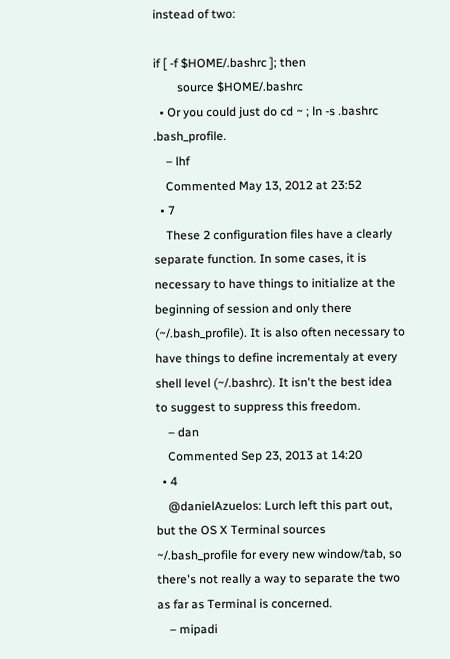instead of two:

if [ -f $HOME/.bashrc ]; then
        source $HOME/.bashrc
  • Or you could just do cd ~ ; ln -s .bashrc .bash_profile.
    – lhf
    Commented May 13, 2012 at 23:52
  • 7
    These 2 configuration files have a clearly separate function. In some cases, it is necessary to have things to initialize at the beginning of session and only there (~/.bash_profile). It is also often necessary to have things to define incrementaly at every shell level (~/.bashrc). It isn't the best idea to suggest to suppress this freedom.
    – dan
    Commented Sep 23, 2013 at 14:20
  • 4
    @danielAzuelos: Lurch left this part out, but the OS X Terminal sources ~/.bash_profile for every new window/tab, so there's not really a way to separate the two as far as Terminal is concerned.
    – mipadi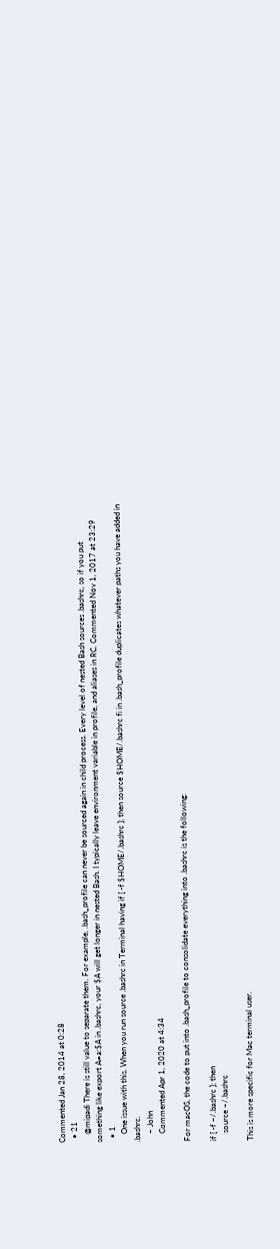Commented Jan 28, 2014 at 0:28
  • 21
    @mipadi There is still value to separate them. For example, .bash_profile can never be sourced again in child process. Every level of nested Bash sources .bashrc, so if you put something like export A=a:$A in .bashrc, your $A will get longer in nested Bash. I typically leave environment variable in profile, and aliases in RC. Commented Nov 1, 2017 at 23:29
  • 1
    One issue with this. When you run source .bashrc in Terminal having if [ -f $HOME/.bashrc ]; then source $HOME/.bashrc fi in .bash_profile duplicates whatever paths you have added in .bashrc.
    – John
    Commented Apr 1, 2020 at 4:34

For macOS, the code to put into .bash_profile to consolidate everything into .bashrc is the following:

if [ -f ~/.bashrc ]; then
    source ~/.bashrc

This is more specific for Mac terminal user.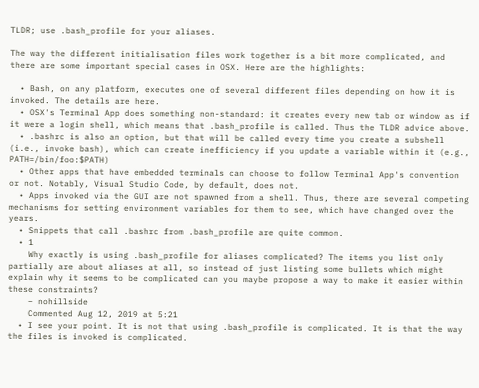TLDR; use .bash_profile for your aliases.

The way the different initialisation files work together is a bit more complicated, and there are some important special cases in OSX. Here are the highlights:

  • Bash, on any platform, executes one of several different files depending on how it is invoked. The details are here.
  • OSX's Terminal App does something non-standard: it creates every new tab or window as if it were a login shell, which means that .bash_profile is called. Thus the TLDR advice above.
  • .bashrc is also an option, but that will be called every time you create a subshell (i.e., invoke bash), which can create inefficiency if you update a variable within it (e.g., PATH=/bin/foo:$PATH)
  • Other apps that have embedded terminals can choose to follow Terminal App's convention or not. Notably, Visual Studio Code, by default, does not.
  • Apps invoked via the GUI are not spawned from a shell. Thus, there are several competing mechanisms for setting environment variables for them to see, which have changed over the years.
  • Snippets that call .bashrc from .bash_profile are quite common.
  • 1
    Why exactly is using .bash_profile for aliases complicated? The items you list only partially are about aliases at all, so instead of just listing some bullets which might explain why it seems to be complicated can you maybe propose a way to make it easier within these constraints?
    – nohillside
    Commented Aug 12, 2019 at 5:21
  • I see your point. It is not that using .bash_profile is complicated. It is that the way the files is invoked is complicated.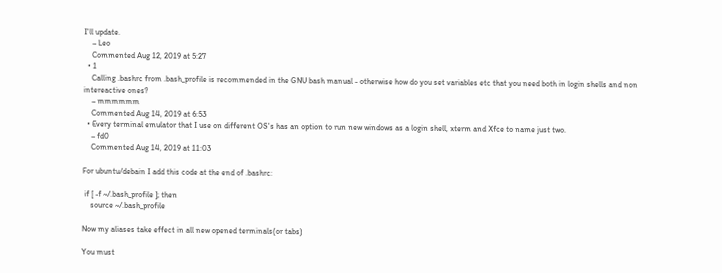I'll update.
    – Leo
    Commented Aug 12, 2019 at 5:27
  • 1
    Calling .bashrc from .bash_profile is recommended in the GNU bash manual - otherwise how do you set variables etc that you need both in login shells and non intereactive ones?
    – mmmmmm
    Commented Aug 14, 2019 at 6:53
  • Every terminal emulator that I use on different OS's has an option to run new windows as a login shell, xterm and Xfce to name just two.
    – fd0
    Commented Aug 14, 2019 at 11:03

For ubuntu/debain I add this code at the end of .bashrc:

 if [ -f ~/.bash_profile ]; then
    source ~/.bash_profile

Now my aliases take effect in all new opened terminals(or tabs)

You must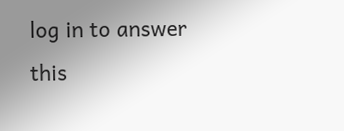log in to answer this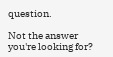question.

Not the answer you're looking for?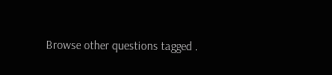Browse other questions tagged .